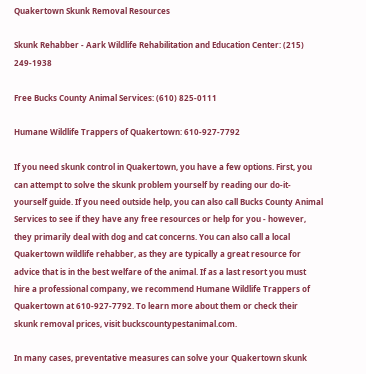Quakertown Skunk Removal Resources

Skunk Rehabber - Aark Wildlife Rehabilitation and Education Center: (215) 249-1938

Free Bucks County Animal Services: (610) 825-0111

Humane Wildlife Trappers of Quakertown: 610-927-7792

If you need skunk control in Quakertown, you have a few options. First, you can attempt to solve the skunk problem yourself by reading our do-it-yourself guide. If you need outside help, you can also call Bucks County Animal Services to see if they have any free resources or help for you - however, they primarily deal with dog and cat concerns. You can also call a local Quakertown wildlife rehabber, as they are typically a great resource for advice that is in the best welfare of the animal. If as a last resort you must hire a professional company, we recommend Humane Wildlife Trappers of Quakertown at 610-927-7792. To learn more about them or check their skunk removal prices, visit buckscountypestanimal.com.

In many cases, preventative measures can solve your Quakertown skunk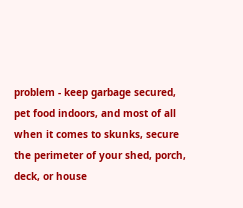problem - keep garbage secured, pet food indoors, and most of all when it comes to skunks, secure the perimeter of your shed, porch, deck, or house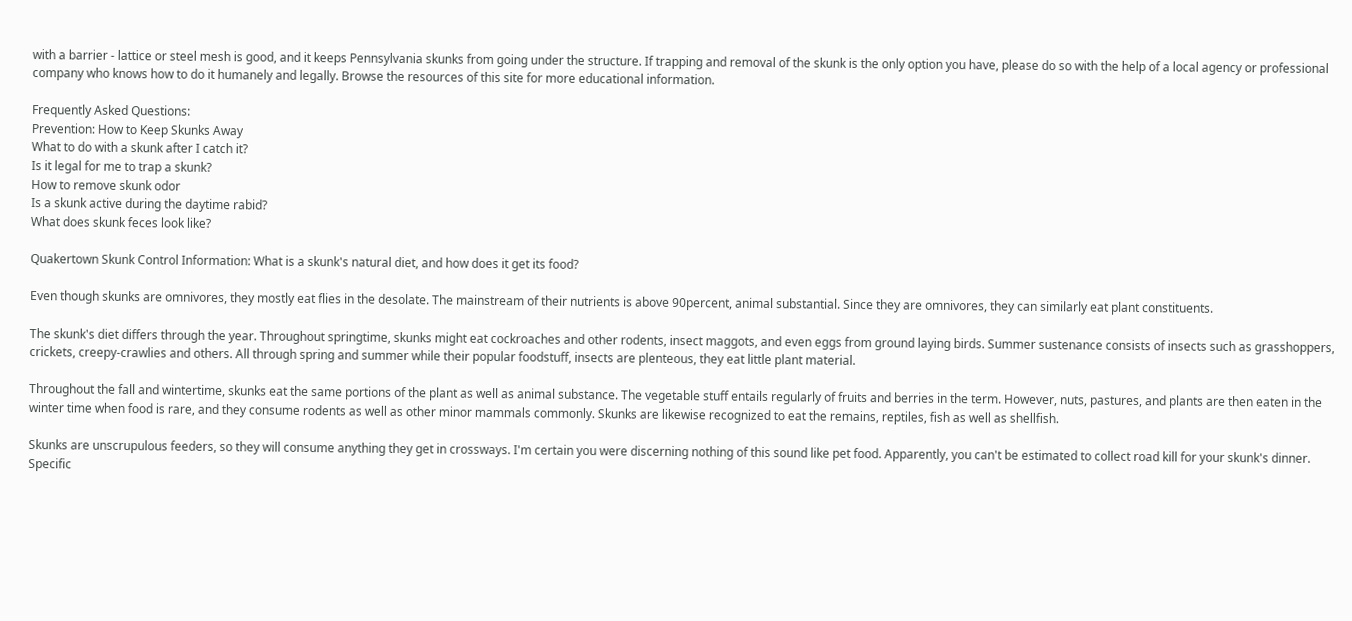with a barrier - lattice or steel mesh is good, and it keeps Pennsylvania skunks from going under the structure. If trapping and removal of the skunk is the only option you have, please do so with the help of a local agency or professional company who knows how to do it humanely and legally. Browse the resources of this site for more educational information.

Frequently Asked Questions:
Prevention: How to Keep Skunks Away
What to do with a skunk after I catch it?
Is it legal for me to trap a skunk?
How to remove skunk odor
Is a skunk active during the daytime rabid?
What does skunk feces look like?

Quakertown Skunk Control Information: What is a skunk's natural diet, and how does it get its food?

Even though skunks are omnivores, they mostly eat flies in the desolate. The mainstream of their nutrients is above 90percent, animal substantial. Since they are omnivores, they can similarly eat plant constituents.

The skunk's diet differs through the year. Throughout springtime, skunks might eat cockroaches and other rodents, insect maggots, and even eggs from ground laying birds. Summer sustenance consists of insects such as grasshoppers, crickets, creepy-crawlies and others. All through spring and summer while their popular foodstuff, insects are plenteous, they eat little plant material.

Throughout the fall and wintertime, skunks eat the same portions of the plant as well as animal substance. The vegetable stuff entails regularly of fruits and berries in the term. However, nuts, pastures, and plants are then eaten in the winter time when food is rare, and they consume rodents as well as other minor mammals commonly. Skunks are likewise recognized to eat the remains, reptiles, fish as well as shellfish.

Skunks are unscrupulous feeders, so they will consume anything they get in crossways. I'm certain you were discerning nothing of this sound like pet food. Apparently, you can't be estimated to collect road kill for your skunk's dinner. Specific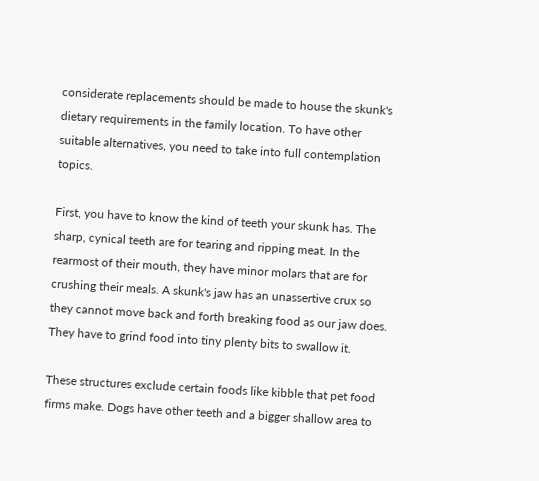considerate replacements should be made to house the skunk's dietary requirements in the family location. To have other suitable alternatives, you need to take into full contemplation topics.

First, you have to know the kind of teeth your skunk has. The sharp, cynical teeth are for tearing and ripping meat. In the rearmost of their mouth, they have minor molars that are for crushing their meals. A skunk's jaw has an unassertive crux so they cannot move back and forth breaking food as our jaw does. They have to grind food into tiny plenty bits to swallow it.

These structures exclude certain foods like kibble that pet food firms make. Dogs have other teeth and a bigger shallow area to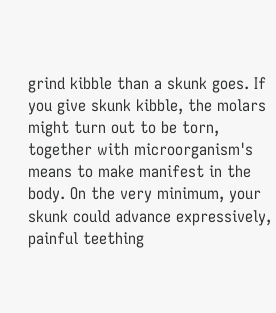grind kibble than a skunk goes. If you give skunk kibble, the molars might turn out to be torn, together with microorganism's means to make manifest in the body. On the very minimum, your skunk could advance expressively, painful teething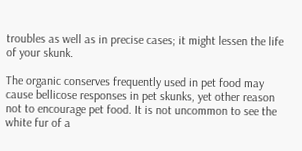troubles as well as in precise cases; it might lessen the life of your skunk.

The organic conserves frequently used in pet food may cause bellicose responses in pet skunks, yet other reason not to encourage pet food. It is not uncommon to see the white fur of a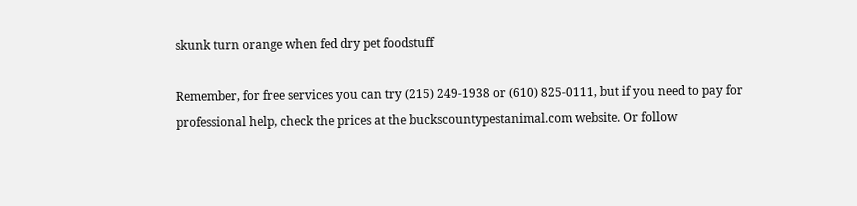skunk turn orange when fed dry pet foodstuff

Remember, for free services you can try (215) 249-1938 or (610) 825-0111, but if you need to pay for professional help, check the prices at the buckscountypestanimal.com website. Or follow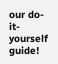our do-it-yourself guide!